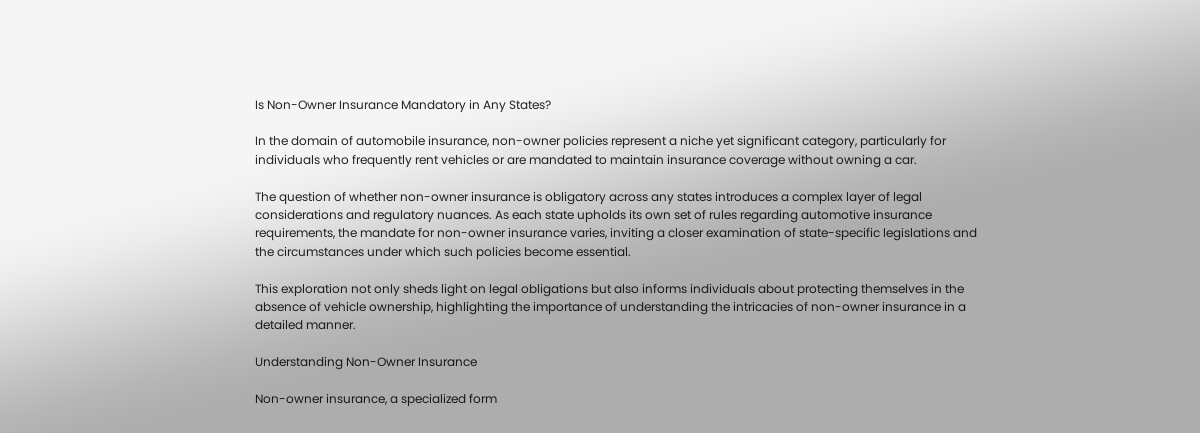Is Non-Owner Insurance Mandatory in Any States?

In the domain of automobile insurance, non-owner policies represent a niche yet significant category, particularly for individuals who frequently rent vehicles or are mandated to maintain insurance coverage without owning a car.

The question of whether non-owner insurance is obligatory across any states introduces a complex layer of legal considerations and regulatory nuances. As each state upholds its own set of rules regarding automotive insurance requirements, the mandate for non-owner insurance varies, inviting a closer examination of state-specific legislations and the circumstances under which such policies become essential.

This exploration not only sheds light on legal obligations but also informs individuals about protecting themselves in the absence of vehicle ownership, highlighting the importance of understanding the intricacies of non-owner insurance in a detailed manner.

Understanding Non-Owner Insurance

Non-owner insurance, a specialized form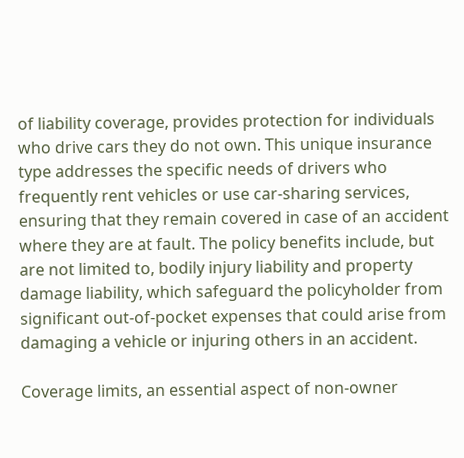of liability coverage, provides protection for individuals who drive cars they do not own. This unique insurance type addresses the specific needs of drivers who frequently rent vehicles or use car-sharing services, ensuring that they remain covered in case of an accident where they are at fault. The policy benefits include, but are not limited to, bodily injury liability and property damage liability, which safeguard the policyholder from significant out-of-pocket expenses that could arise from damaging a vehicle or injuring others in an accident.

Coverage limits, an essential aspect of non-owner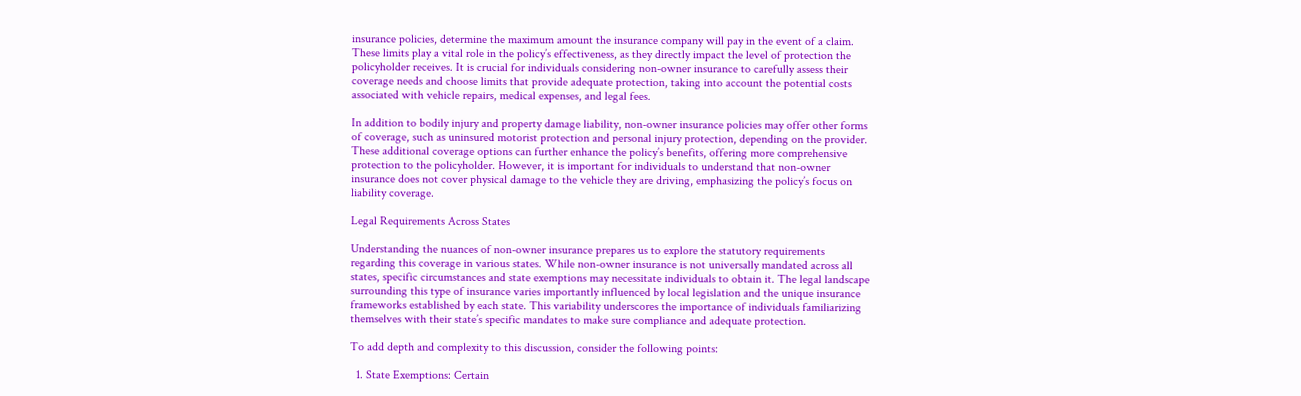insurance policies, determine the maximum amount the insurance company will pay in the event of a claim. These limits play a vital role in the policy’s effectiveness, as they directly impact the level of protection the policyholder receives. It is crucial for individuals considering non-owner insurance to carefully assess their coverage needs and choose limits that provide adequate protection, taking into account the potential costs associated with vehicle repairs, medical expenses, and legal fees.

In addition to bodily injury and property damage liability, non-owner insurance policies may offer other forms of coverage, such as uninsured motorist protection and personal injury protection, depending on the provider. These additional coverage options can further enhance the policy’s benefits, offering more comprehensive protection to the policyholder. However, it is important for individuals to understand that non-owner insurance does not cover physical damage to the vehicle they are driving, emphasizing the policy’s focus on liability coverage.

Legal Requirements Across States

Understanding the nuances of non-owner insurance prepares us to explore the statutory requirements regarding this coverage in various states. While non-owner insurance is not universally mandated across all states, specific circumstances and state exemptions may necessitate individuals to obtain it. The legal landscape surrounding this type of insurance varies importantly influenced by local legislation and the unique insurance frameworks established by each state. This variability underscores the importance of individuals familiarizing themselves with their state’s specific mandates to make sure compliance and adequate protection.

To add depth and complexity to this discussion, consider the following points:

  1. State Exemptions: Certain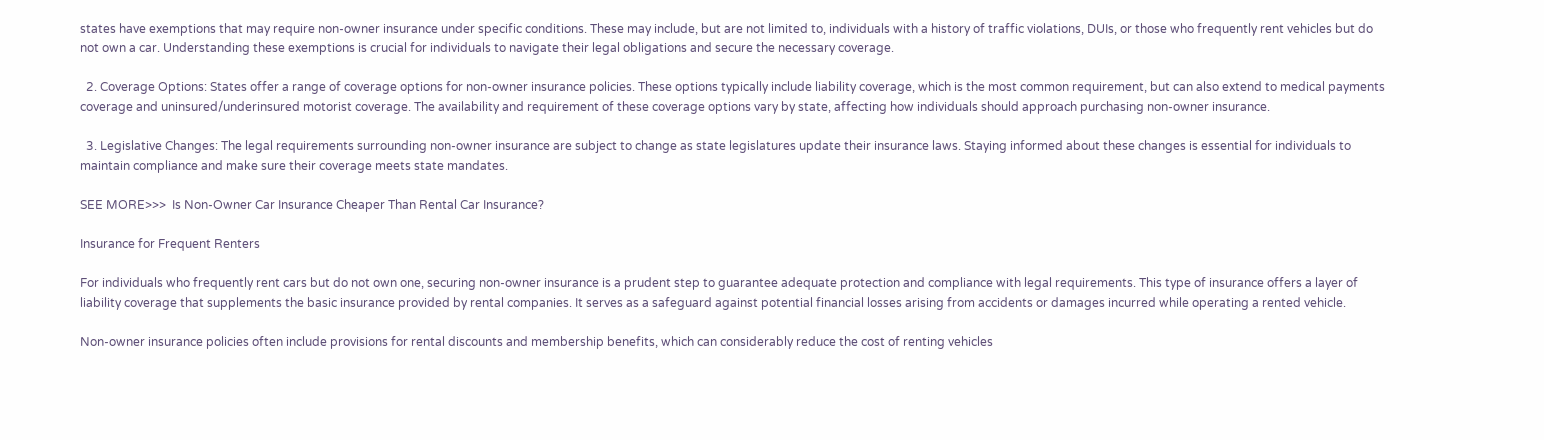states have exemptions that may require non-owner insurance under specific conditions. These may include, but are not limited to, individuals with a history of traffic violations, DUIs, or those who frequently rent vehicles but do not own a car. Understanding these exemptions is crucial for individuals to navigate their legal obligations and secure the necessary coverage.

  2. Coverage Options: States offer a range of coverage options for non-owner insurance policies. These options typically include liability coverage, which is the most common requirement, but can also extend to medical payments coverage and uninsured/underinsured motorist coverage. The availability and requirement of these coverage options vary by state, affecting how individuals should approach purchasing non-owner insurance.

  3. Legislative Changes: The legal requirements surrounding non-owner insurance are subject to change as state legislatures update their insurance laws. Staying informed about these changes is essential for individuals to maintain compliance and make sure their coverage meets state mandates.

SEE MORE>>>  Is Non-Owner Car Insurance Cheaper Than Rental Car Insurance?

Insurance for Frequent Renters

For individuals who frequently rent cars but do not own one, securing non-owner insurance is a prudent step to guarantee adequate protection and compliance with legal requirements. This type of insurance offers a layer of liability coverage that supplements the basic insurance provided by rental companies. It serves as a safeguard against potential financial losses arising from accidents or damages incurred while operating a rented vehicle.

Non-owner insurance policies often include provisions for rental discounts and membership benefits, which can considerably reduce the cost of renting vehicles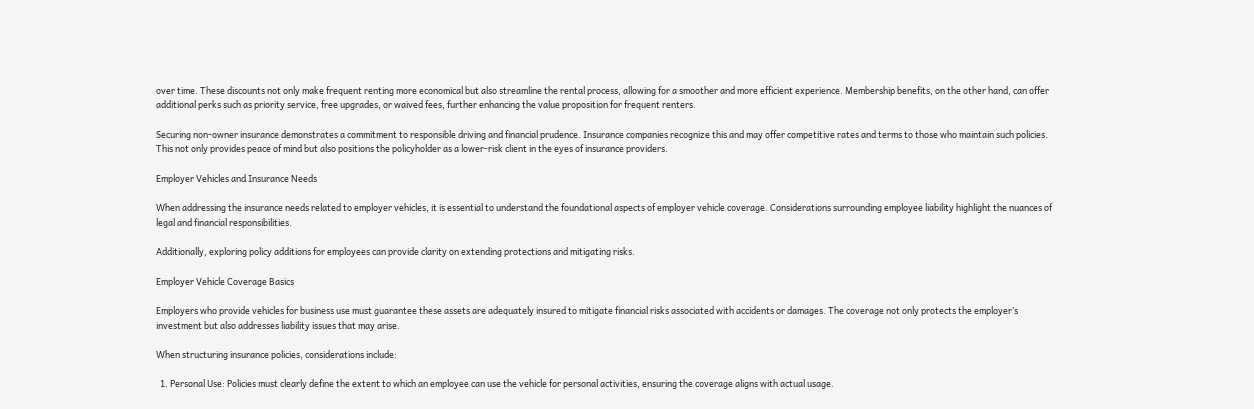over time. These discounts not only make frequent renting more economical but also streamline the rental process, allowing for a smoother and more efficient experience. Membership benefits, on the other hand, can offer additional perks such as priority service, free upgrades, or waived fees, further enhancing the value proposition for frequent renters.

Securing non-owner insurance demonstrates a commitment to responsible driving and financial prudence. Insurance companies recognize this and may offer competitive rates and terms to those who maintain such policies. This not only provides peace of mind but also positions the policyholder as a lower-risk client in the eyes of insurance providers.

Employer Vehicles and Insurance Needs

When addressing the insurance needs related to employer vehicles, it is essential to understand the foundational aspects of employer vehicle coverage. Considerations surrounding employee liability highlight the nuances of legal and financial responsibilities.

Additionally, exploring policy additions for employees can provide clarity on extending protections and mitigating risks.

Employer Vehicle Coverage Basics

Employers who provide vehicles for business use must guarantee these assets are adequately insured to mitigate financial risks associated with accidents or damages. The coverage not only protects the employer’s investment but also addresses liability issues that may arise.

When structuring insurance policies, considerations include:

  1. Personal Use: Policies must clearly define the extent to which an employee can use the vehicle for personal activities, ensuring the coverage aligns with actual usage.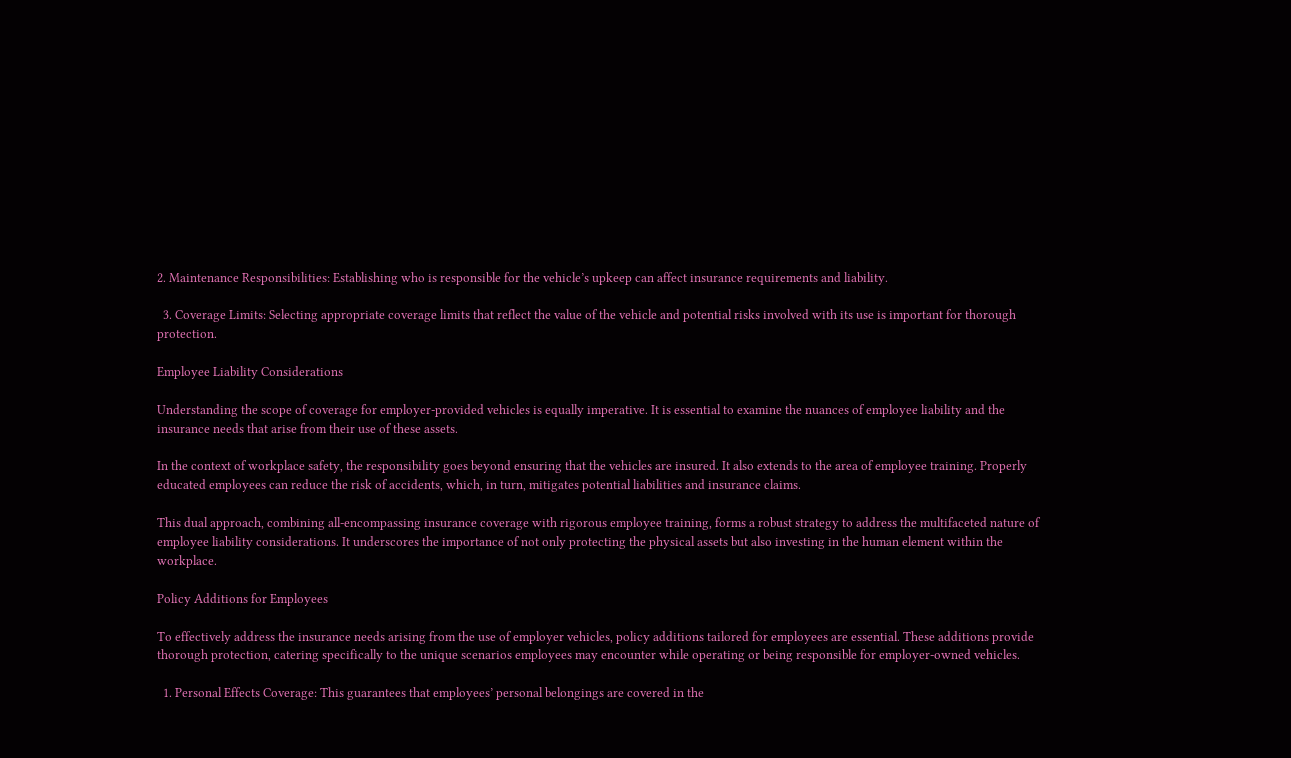2. Maintenance Responsibilities: Establishing who is responsible for the vehicle’s upkeep can affect insurance requirements and liability.

  3. Coverage Limits: Selecting appropriate coverage limits that reflect the value of the vehicle and potential risks involved with its use is important for thorough protection.

Employee Liability Considerations

Understanding the scope of coverage for employer-provided vehicles is equally imperative. It is essential to examine the nuances of employee liability and the insurance needs that arise from their use of these assets.

In the context of workplace safety, the responsibility goes beyond ensuring that the vehicles are insured. It also extends to the area of employee training. Properly educated employees can reduce the risk of accidents, which, in turn, mitigates potential liabilities and insurance claims.

This dual approach, combining all-encompassing insurance coverage with rigorous employee training, forms a robust strategy to address the multifaceted nature of employee liability considerations. It underscores the importance of not only protecting the physical assets but also investing in the human element within the workplace.

Policy Additions for Employees

To effectively address the insurance needs arising from the use of employer vehicles, policy additions tailored for employees are essential. These additions provide thorough protection, catering specifically to the unique scenarios employees may encounter while operating or being responsible for employer-owned vehicles.

  1. Personal Effects Coverage: This guarantees that employees’ personal belongings are covered in the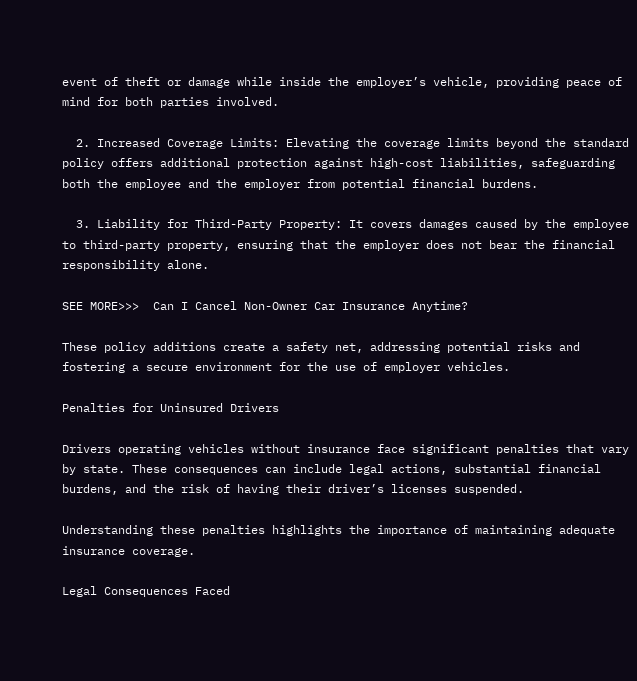event of theft or damage while inside the employer’s vehicle, providing peace of mind for both parties involved.

  2. Increased Coverage Limits: Elevating the coverage limits beyond the standard policy offers additional protection against high-cost liabilities, safeguarding both the employee and the employer from potential financial burdens.

  3. Liability for Third-Party Property: It covers damages caused by the employee to third-party property, ensuring that the employer does not bear the financial responsibility alone.

SEE MORE>>>  Can I Cancel Non-Owner Car Insurance Anytime?

These policy additions create a safety net, addressing potential risks and fostering a secure environment for the use of employer vehicles.

Penalties for Uninsured Drivers

Drivers operating vehicles without insurance face significant penalties that vary by state. These consequences can include legal actions, substantial financial burdens, and the risk of having their driver’s licenses suspended.

Understanding these penalties highlights the importance of maintaining adequate insurance coverage.

Legal Consequences Faced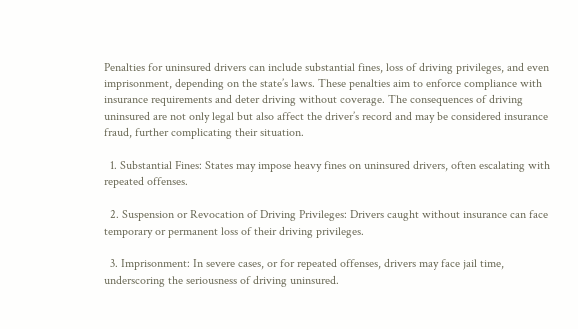Penalties for uninsured drivers can include substantial fines, loss of driving privileges, and even imprisonment, depending on the state’s laws. These penalties aim to enforce compliance with insurance requirements and deter driving without coverage. The consequences of driving uninsured are not only legal but also affect the driver’s record and may be considered insurance fraud, further complicating their situation.

  1. Substantial Fines: States may impose heavy fines on uninsured drivers, often escalating with repeated offenses.

  2. Suspension or Revocation of Driving Privileges: Drivers caught without insurance can face temporary or permanent loss of their driving privileges.

  3. Imprisonment: In severe cases, or for repeated offenses, drivers may face jail time, underscoring the seriousness of driving uninsured.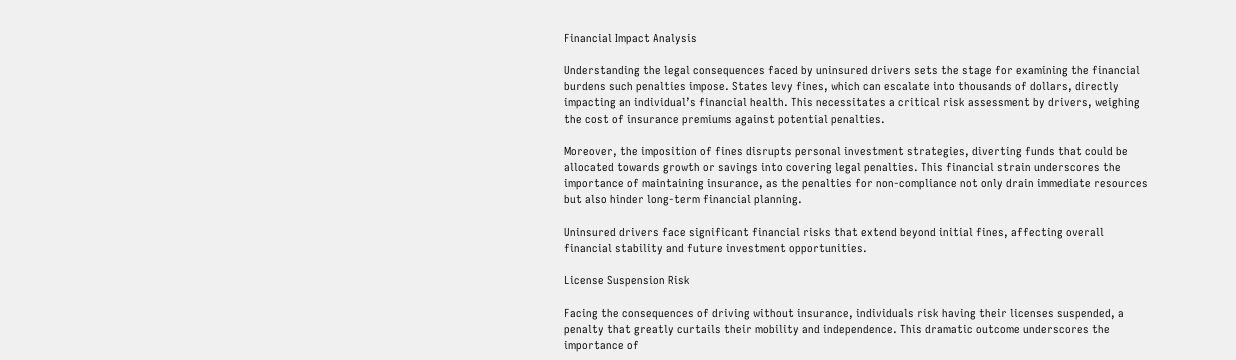Financial Impact Analysis

Understanding the legal consequences faced by uninsured drivers sets the stage for examining the financial burdens such penalties impose. States levy fines, which can escalate into thousands of dollars, directly impacting an individual’s financial health. This necessitates a critical risk assessment by drivers, weighing the cost of insurance premiums against potential penalties.

Moreover, the imposition of fines disrupts personal investment strategies, diverting funds that could be allocated towards growth or savings into covering legal penalties. This financial strain underscores the importance of maintaining insurance, as the penalties for non-compliance not only drain immediate resources but also hinder long-term financial planning.

Uninsured drivers face significant financial risks that extend beyond initial fines, affecting overall financial stability and future investment opportunities.

License Suspension Risk

Facing the consequences of driving without insurance, individuals risk having their licenses suspended, a penalty that greatly curtails their mobility and independence. This dramatic outcome underscores the importance of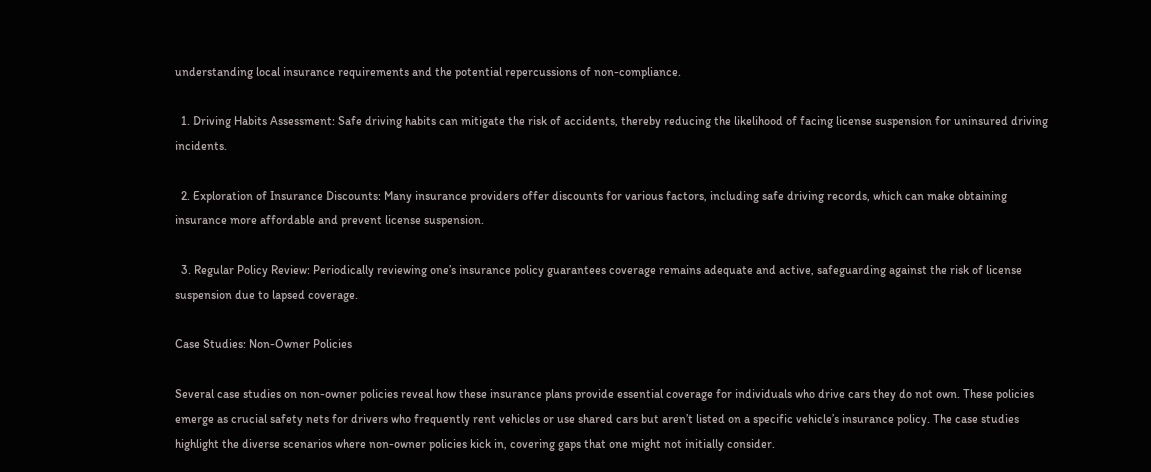understanding local insurance requirements and the potential repercussions of non-compliance.

  1. Driving Habits Assessment: Safe driving habits can mitigate the risk of accidents, thereby reducing the likelihood of facing license suspension for uninsured driving incidents.

  2. Exploration of Insurance Discounts: Many insurance providers offer discounts for various factors, including safe driving records, which can make obtaining insurance more affordable and prevent license suspension.

  3. Regular Policy Review: Periodically reviewing one’s insurance policy guarantees coverage remains adequate and active, safeguarding against the risk of license suspension due to lapsed coverage.

Case Studies: Non-Owner Policies

Several case studies on non-owner policies reveal how these insurance plans provide essential coverage for individuals who drive cars they do not own. These policies emerge as crucial safety nets for drivers who frequently rent vehicles or use shared cars but aren’t listed on a specific vehicle’s insurance policy. The case studies highlight the diverse scenarios where non-owner policies kick in, covering gaps that one might not initially consider.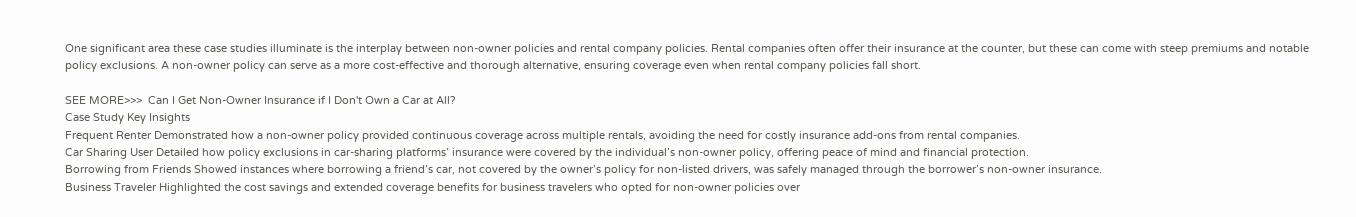One significant area these case studies illuminate is the interplay between non-owner policies and rental company policies. Rental companies often offer their insurance at the counter, but these can come with steep premiums and notable policy exclusions. A non-owner policy can serve as a more cost-effective and thorough alternative, ensuring coverage even when rental company policies fall short.

SEE MORE>>>  Can I Get Non-Owner Insurance if I Don't Own a Car at All?
Case Study Key Insights
Frequent Renter Demonstrated how a non-owner policy provided continuous coverage across multiple rentals, avoiding the need for costly insurance add-ons from rental companies.
Car Sharing User Detailed how policy exclusions in car-sharing platforms’ insurance were covered by the individual’s non-owner policy, offering peace of mind and financial protection.
Borrowing from Friends Showed instances where borrowing a friend’s car, not covered by the owner’s policy for non-listed drivers, was safely managed through the borrower’s non-owner insurance.
Business Traveler Highlighted the cost savings and extended coverage benefits for business travelers who opted for non-owner policies over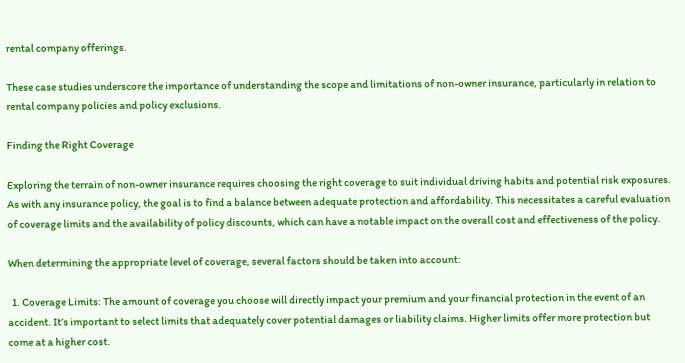rental company offerings.

These case studies underscore the importance of understanding the scope and limitations of non-owner insurance, particularly in relation to rental company policies and policy exclusions.

Finding the Right Coverage

Exploring the terrain of non-owner insurance requires choosing the right coverage to suit individual driving habits and potential risk exposures. As with any insurance policy, the goal is to find a balance between adequate protection and affordability. This necessitates a careful evaluation of coverage limits and the availability of policy discounts, which can have a notable impact on the overall cost and effectiveness of the policy.

When determining the appropriate level of coverage, several factors should be taken into account:

  1. Coverage Limits: The amount of coverage you choose will directly impact your premium and your financial protection in the event of an accident. It’s important to select limits that adequately cover potential damages or liability claims. Higher limits offer more protection but come at a higher cost.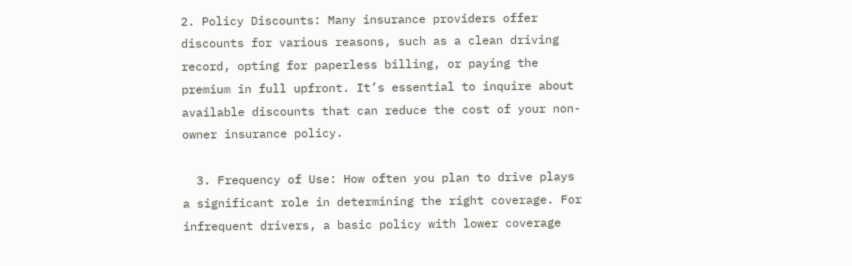2. Policy Discounts: Many insurance providers offer discounts for various reasons, such as a clean driving record, opting for paperless billing, or paying the premium in full upfront. It’s essential to inquire about available discounts that can reduce the cost of your non-owner insurance policy.

  3. Frequency of Use: How often you plan to drive plays a significant role in determining the right coverage. For infrequent drivers, a basic policy with lower coverage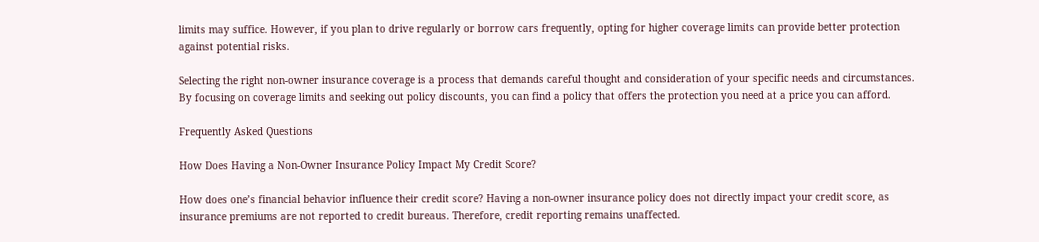limits may suffice. However, if you plan to drive regularly or borrow cars frequently, opting for higher coverage limits can provide better protection against potential risks.

Selecting the right non-owner insurance coverage is a process that demands careful thought and consideration of your specific needs and circumstances. By focusing on coverage limits and seeking out policy discounts, you can find a policy that offers the protection you need at a price you can afford.

Frequently Asked Questions

How Does Having a Non-Owner Insurance Policy Impact My Credit Score?

How does one’s financial behavior influence their credit score? Having a non-owner insurance policy does not directly impact your credit score, as insurance premiums are not reported to credit bureaus. Therefore, credit reporting remains unaffected.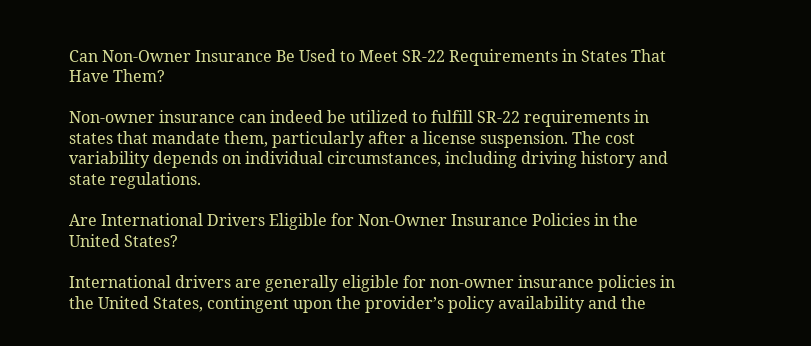Can Non-Owner Insurance Be Used to Meet SR-22 Requirements in States That Have Them?

Non-owner insurance can indeed be utilized to fulfill SR-22 requirements in states that mandate them, particularly after a license suspension. The cost variability depends on individual circumstances, including driving history and state regulations.

Are International Drivers Eligible for Non-Owner Insurance Policies in the United States?

International drivers are generally eligible for non-owner insurance policies in the United States, contingent upon the provider’s policy availability and the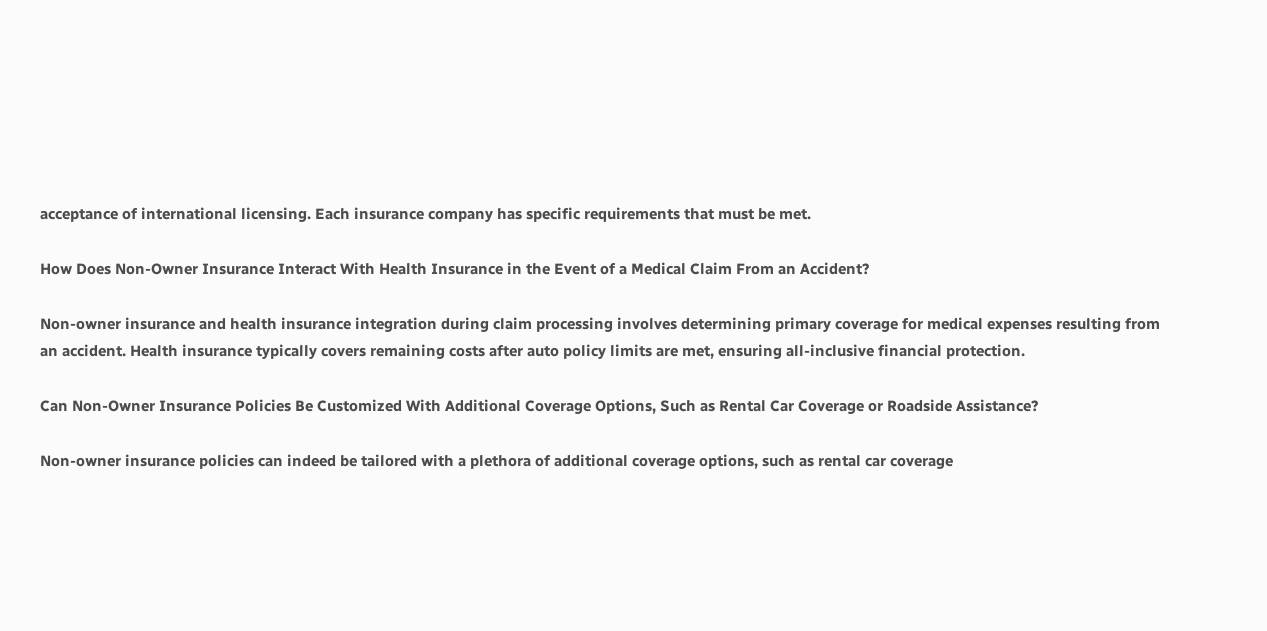acceptance of international licensing. Each insurance company has specific requirements that must be met.

How Does Non-Owner Insurance Interact With Health Insurance in the Event of a Medical Claim From an Accident?

Non-owner insurance and health insurance integration during claim processing involves determining primary coverage for medical expenses resulting from an accident. Health insurance typically covers remaining costs after auto policy limits are met, ensuring all-inclusive financial protection.

Can Non-Owner Insurance Policies Be Customized With Additional Coverage Options, Such as Rental Car Coverage or Roadside Assistance?

Non-owner insurance policies can indeed be tailored with a plethora of additional coverage options, such as rental car coverage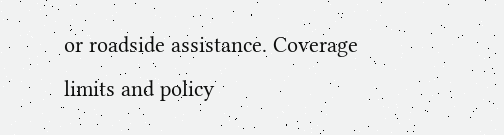or roadside assistance. Coverage limits and policy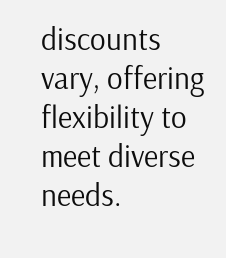discounts vary, offering flexibility to meet diverse needs.